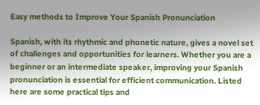Easy methods to Improve Your Spanish Pronunciation

Spanish, with its rhythmic and phonetic nature, gives a novel set of challenges and opportunities for learners. Whether you are a beginner or an intermediate speaker, improving your Spanish pronunciation is essential for efficient communication. Listed here are some practical tips and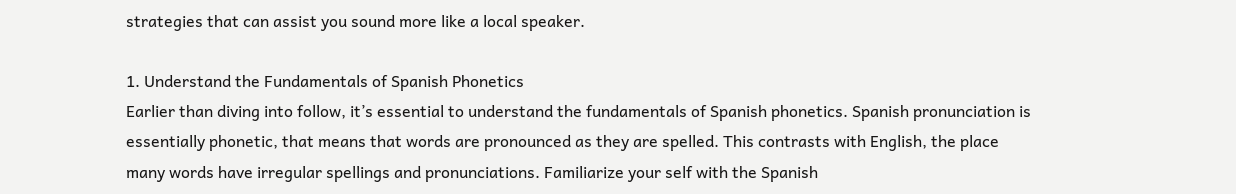strategies that can assist you sound more like a local speaker.

1. Understand the Fundamentals of Spanish Phonetics
Earlier than diving into follow, it’s essential to understand the fundamentals of Spanish phonetics. Spanish pronunciation is essentially phonetic, that means that words are pronounced as they are spelled. This contrasts with English, the place many words have irregular spellings and pronunciations. Familiarize your self with the Spanish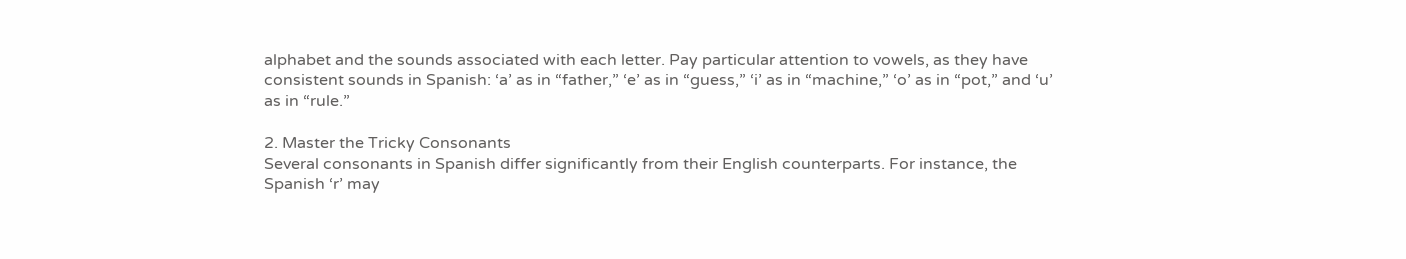alphabet and the sounds associated with each letter. Pay particular attention to vowels, as they have consistent sounds in Spanish: ‘a’ as in “father,” ‘e’ as in “guess,” ‘i’ as in “machine,” ‘o’ as in “pot,” and ‘u’ as in “rule.”

2. Master the Tricky Consonants
Several consonants in Spanish differ significantly from their English counterparts. For instance, the Spanish ‘r’ may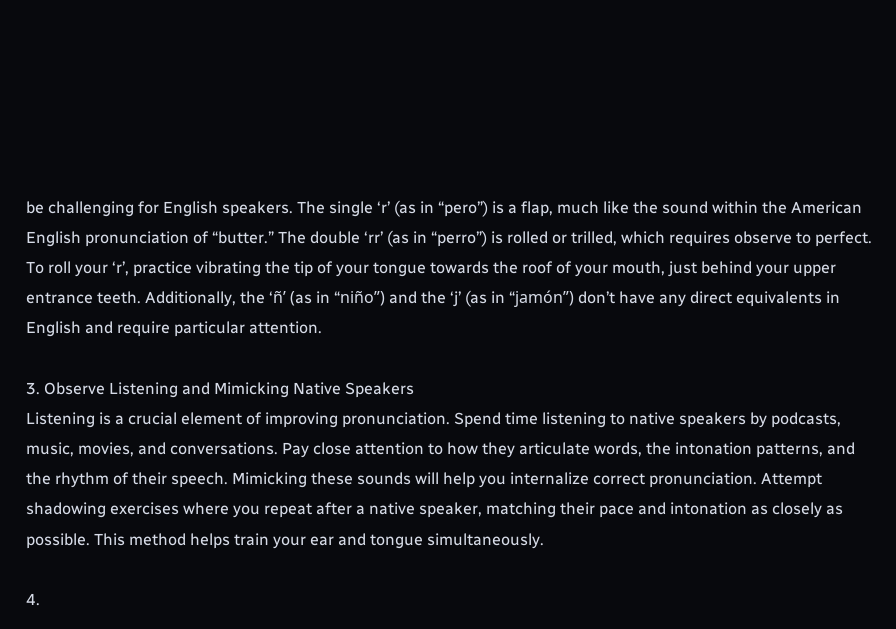be challenging for English speakers. The single ‘r’ (as in “pero”) is a flap, much like the sound within the American English pronunciation of “butter.” The double ‘rr’ (as in “perro”) is rolled or trilled, which requires observe to perfect. To roll your ‘r’, practice vibrating the tip of your tongue towards the roof of your mouth, just behind your upper entrance teeth. Additionally, the ‘ñ’ (as in “niño”) and the ‘j’ (as in “jamón”) don’t have any direct equivalents in English and require particular attention.

3. Observe Listening and Mimicking Native Speakers
Listening is a crucial element of improving pronunciation. Spend time listening to native speakers by podcasts, music, movies, and conversations. Pay close attention to how they articulate words, the intonation patterns, and the rhythm of their speech. Mimicking these sounds will help you internalize correct pronunciation. Attempt shadowing exercises where you repeat after a native speaker, matching their pace and intonation as closely as possible. This method helps train your ear and tongue simultaneously.

4.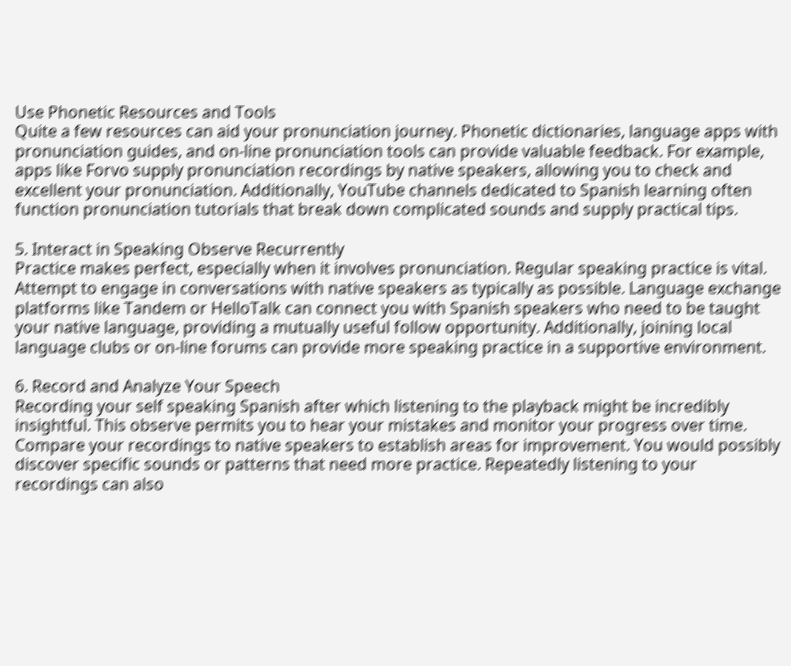Use Phonetic Resources and Tools
Quite a few resources can aid your pronunciation journey. Phonetic dictionaries, language apps with pronunciation guides, and on-line pronunciation tools can provide valuable feedback. For example, apps like Forvo supply pronunciation recordings by native speakers, allowing you to check and excellent your pronunciation. Additionally, YouTube channels dedicated to Spanish learning often function pronunciation tutorials that break down complicated sounds and supply practical tips.

5. Interact in Speaking Observe Recurrently
Practice makes perfect, especially when it involves pronunciation. Regular speaking practice is vital. Attempt to engage in conversations with native speakers as typically as possible. Language exchange platforms like Tandem or HelloTalk can connect you with Spanish speakers who need to be taught your native language, providing a mutually useful follow opportunity. Additionally, joining local language clubs or on-line forums can provide more speaking practice in a supportive environment.

6. Record and Analyze Your Speech
Recording your self speaking Spanish after which listening to the playback might be incredibly insightful. This observe permits you to hear your mistakes and monitor your progress over time. Compare your recordings to native speakers to establish areas for improvement. You would possibly discover specific sounds or patterns that need more practice. Repeatedly listening to your recordings can also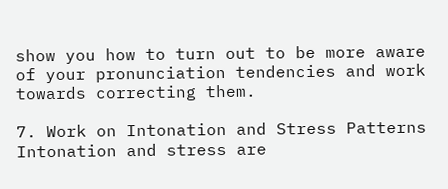show you how to turn out to be more aware of your pronunciation tendencies and work towards correcting them.

7. Work on Intonation and Stress Patterns
Intonation and stress are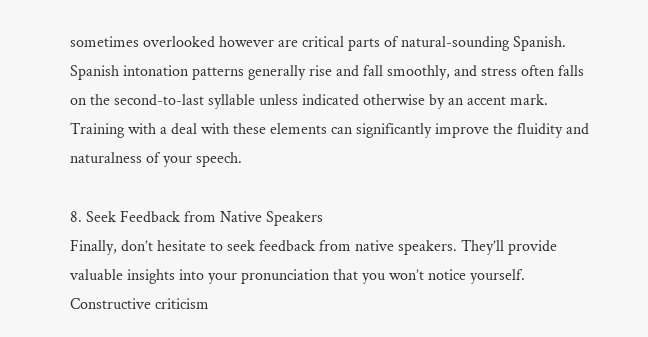sometimes overlooked however are critical parts of natural-sounding Spanish. Spanish intonation patterns generally rise and fall smoothly, and stress often falls on the second-to-last syllable unless indicated otherwise by an accent mark. Training with a deal with these elements can significantly improve the fluidity and naturalness of your speech.

8. Seek Feedback from Native Speakers
Finally, don’t hesitate to seek feedback from native speakers. They’ll provide valuable insights into your pronunciation that you won’t notice yourself. Constructive criticism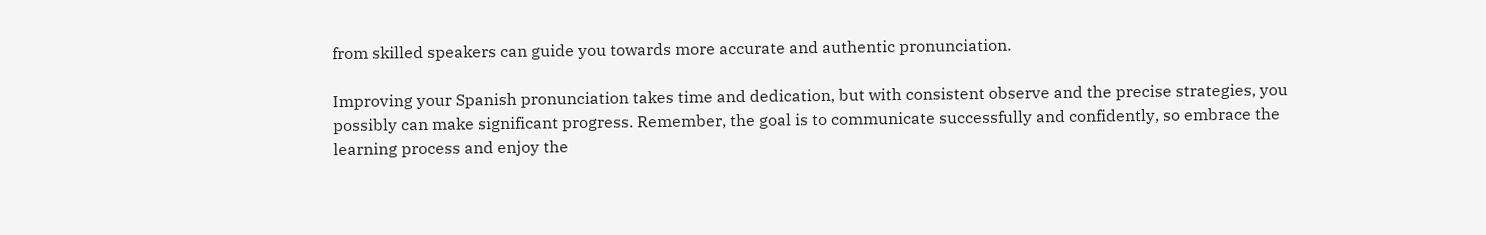from skilled speakers can guide you towards more accurate and authentic pronunciation.

Improving your Spanish pronunciation takes time and dedication, but with consistent observe and the precise strategies, you possibly can make significant progress. Remember, the goal is to communicate successfully and confidently, so embrace the learning process and enjoy the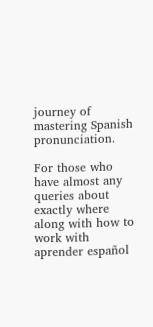journey of mastering Spanish pronunciation.

For those who have almost any queries about exactly where along with how to work with aprender español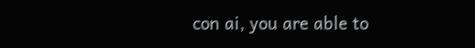con ai, you are able to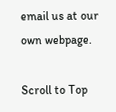email us at our own webpage.

Scroll to Top